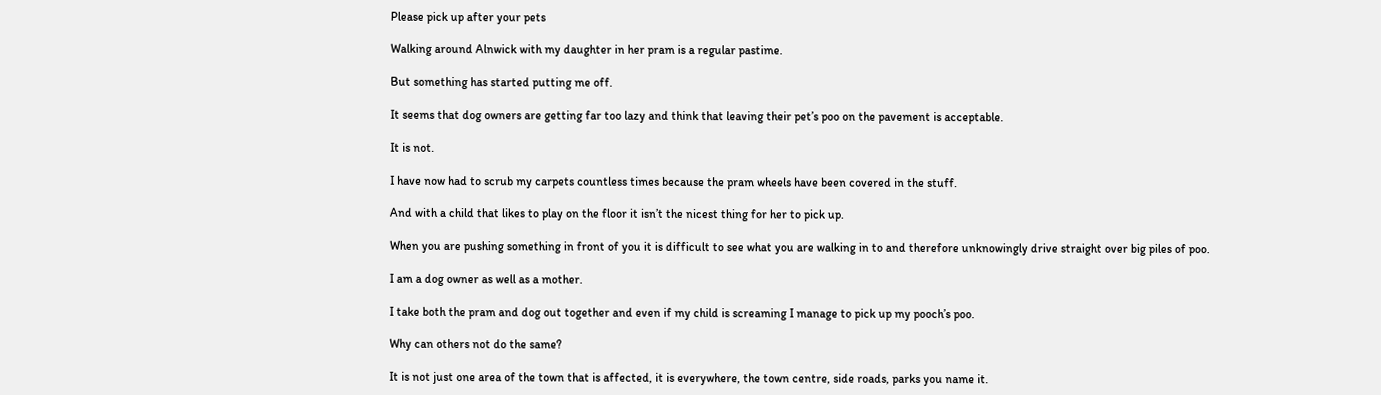Please pick up after your pets

Walking around Alnwick with my daughter in her pram is a regular pastime.

But something has started putting me off.

It seems that dog owners are getting far too lazy and think that leaving their pet’s poo on the pavement is acceptable.

It is not.

I have now had to scrub my carpets countless times because the pram wheels have been covered in the stuff.

And with a child that likes to play on the floor it isn’t the nicest thing for her to pick up.

When you are pushing something in front of you it is difficult to see what you are walking in to and therefore unknowingly drive straight over big piles of poo.

I am a dog owner as well as a mother.

I take both the pram and dog out together and even if my child is screaming I manage to pick up my pooch’s poo.

Why can others not do the same?

It is not just one area of the town that is affected, it is everywhere, the town centre, side roads, parks you name it.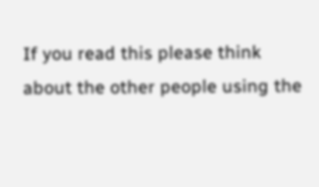If you read this please think about the other people using the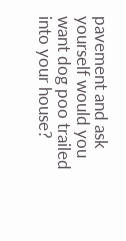pavement and ask yourself would you want dog poo trailed into your house?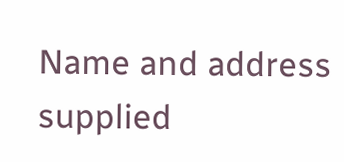Name and address supplied